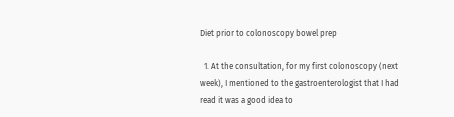Diet prior to colonoscopy bowel prep

  1. At the consultation, for my first colonoscopy (next week), I mentioned to the gastroenterologist that I had read it was a good idea to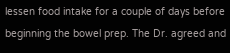lessen food intake for a couple of days before beginning the bowel prep. The Dr. agreed and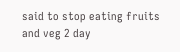said to stop eating fruits and veg 2 day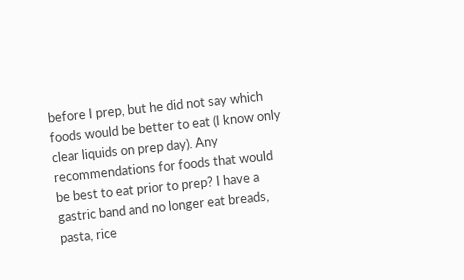before I prep, but he did not say which foods would be better to eat (I know only clear liquids on prep day). Any recommendations for foods that would be best to eat prior to prep? I have a gastric band and no longer eat breads, pasta, rice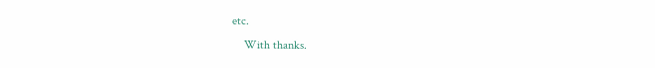etc.
    With thanks.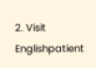2. Visit Englishpatient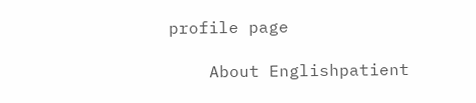profile page

    About Englishpatient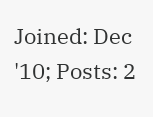Joined: Dec '10; Posts: 2